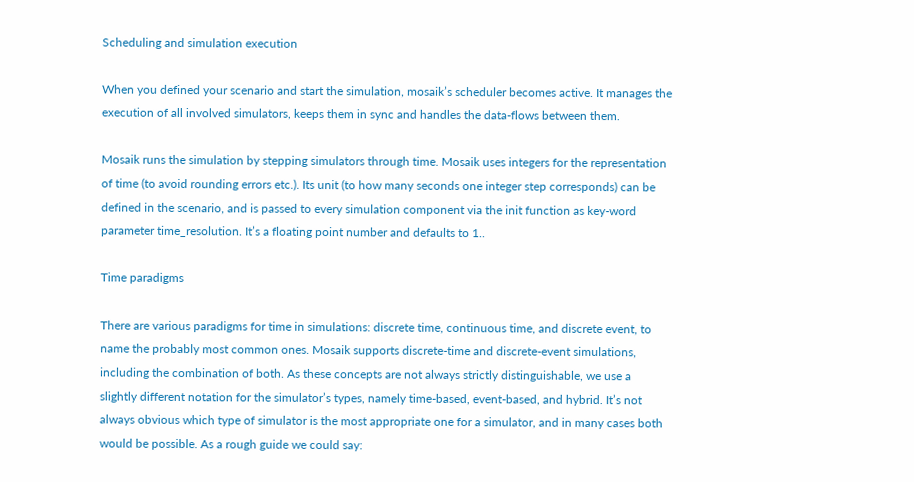Scheduling and simulation execution

When you defined your scenario and start the simulation, mosaik’s scheduler becomes active. It manages the execution of all involved simulators, keeps them in sync and handles the data-flows between them.

Mosaik runs the simulation by stepping simulators through time. Mosaik uses integers for the representation of time (to avoid rounding errors etc.). Its unit (to how many seconds one integer step corresponds) can be defined in the scenario, and is passed to every simulation component via the init function as key-word parameter time_resolution. It’s a floating point number and defaults to 1..

Time paradigms

There are various paradigms for time in simulations: discrete time, continuous time, and discrete event, to name the probably most common ones. Mosaik supports discrete-time and discrete-event simulations, including the combination of both. As these concepts are not always strictly distinguishable, we use a slightly different notation for the simulator’s types, namely time-based, event-based, and hybrid. It’s not always obvious which type of simulator is the most appropriate one for a simulator, and in many cases both would be possible. As a rough guide we could say: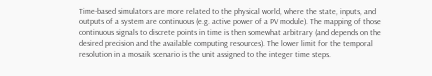Time-based simulators are more related to the physical world, where the state, inputs, and outputs of a system are continuous (e.g. active power of a PV module). The mapping of those continuous signals to discrete points in time is then somewhat arbitrary (and depends on the desired precision and the available computing resources). The lower limit for the temporal resolution in a mosaik scenario is the unit assigned to the integer time steps.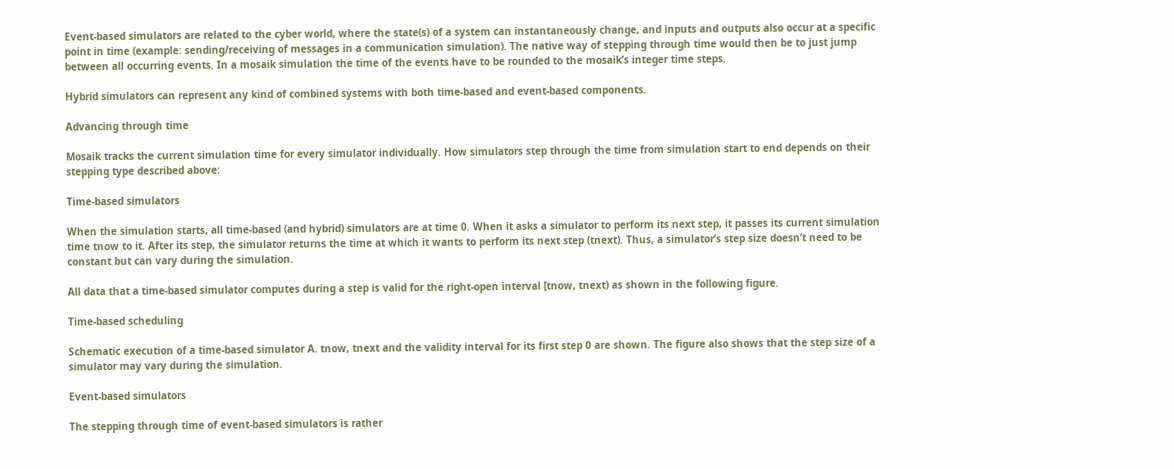Event-based simulators are related to the cyber world, where the state(s) of a system can instantaneously change, and inputs and outputs also occur at a specific point in time (example: sending/receiving of messages in a communication simulation). The native way of stepping through time would then be to just jump between all occurring events. In a mosaik simulation the time of the events have to be rounded to the mosaik’s integer time steps.

Hybrid simulators can represent any kind of combined systems with both time-based and event-based components.

Advancing through time

Mosaik tracks the current simulation time for every simulator individually. How simulators step through the time from simulation start to end depends on their stepping type described above:

Time-based simulators

When the simulation starts, all time-based (and hybrid) simulators are at time 0. When it asks a simulator to perform its next step, it passes its current simulation time tnow to it. After its step, the simulator returns the time at which it wants to perform its next step (tnext). Thus, a simulator’s step size doesn’t need to be constant but can vary during the simulation.

All data that a time-based simulator computes during a step is valid for the right-open interval [tnow, tnext) as shown in the following figure.

Time-based scheduling

Schematic execution of a time-based simulator A. tnow, tnext and the validity interval for its first step 0 are shown. The figure also shows that the step size of a simulator may vary during the simulation.

Event-based simulators

The stepping through time of event-based simulators is rather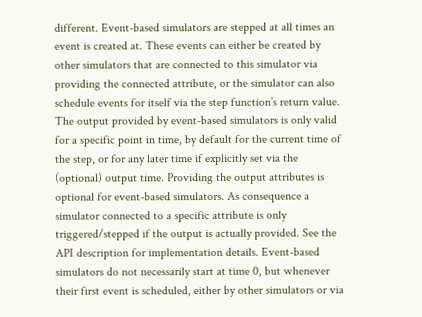different. Event-based simulators are stepped at all times an event is created at. These events can either be created by other simulators that are connected to this simulator via providing the connected attribute, or the simulator can also schedule events for itself via the step function’s return value. The output provided by event-based simulators is only valid for a specific point in time, by default for the current time of the step, or for any later time if explicitly set via the (optional) output time. Providing the output attributes is optional for event-based simulators. As consequence a simulator connected to a specific attribute is only triggered/stepped if the output is actually provided. See the API description for implementation details. Event-based simulators do not necessarily start at time 0, but whenever their first event is scheduled, either by other simulators or via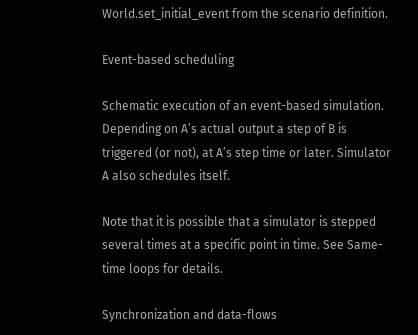World.set_initial_event from the scenario definition.

Event-based scheduling

Schematic execution of an event-based simulation. Depending on A’s actual output a step of B is triggered (or not), at A’s step time or later. Simulator A also schedules itself.

Note that it is possible that a simulator is stepped several times at a specific point in time. See Same-time loops for details.

Synchronization and data-flows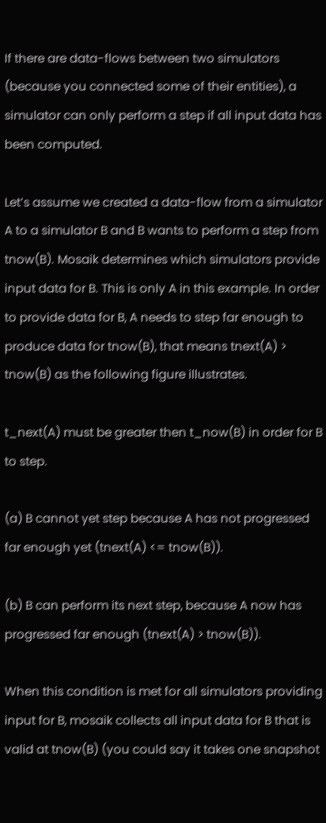If there are data-flows between two simulators (because you connected some of their entities), a simulator can only perform a step if all input data has been computed.

Let’s assume we created a data-flow from a simulator A to a simulator B and B wants to perform a step from tnow(B). Mosaik determines which simulators provide input data for B. This is only A in this example. In order to provide data for B, A needs to step far enough to produce data for tnow(B), that means tnext(A) > tnow(B) as the following figure illustrates.

t_next(A) must be greater then t_now(B) in order for B to step.

(a) B cannot yet step because A has not progressed far enough yet (tnext(A) <= tnow(B)).

(b) B can perform its next step, because A now has progressed far enough (tnext(A) > tnow(B)).

When this condition is met for all simulators providing input for B, mosaik collects all input data for B that is valid at tnow(B) (you could say it takes one snapshot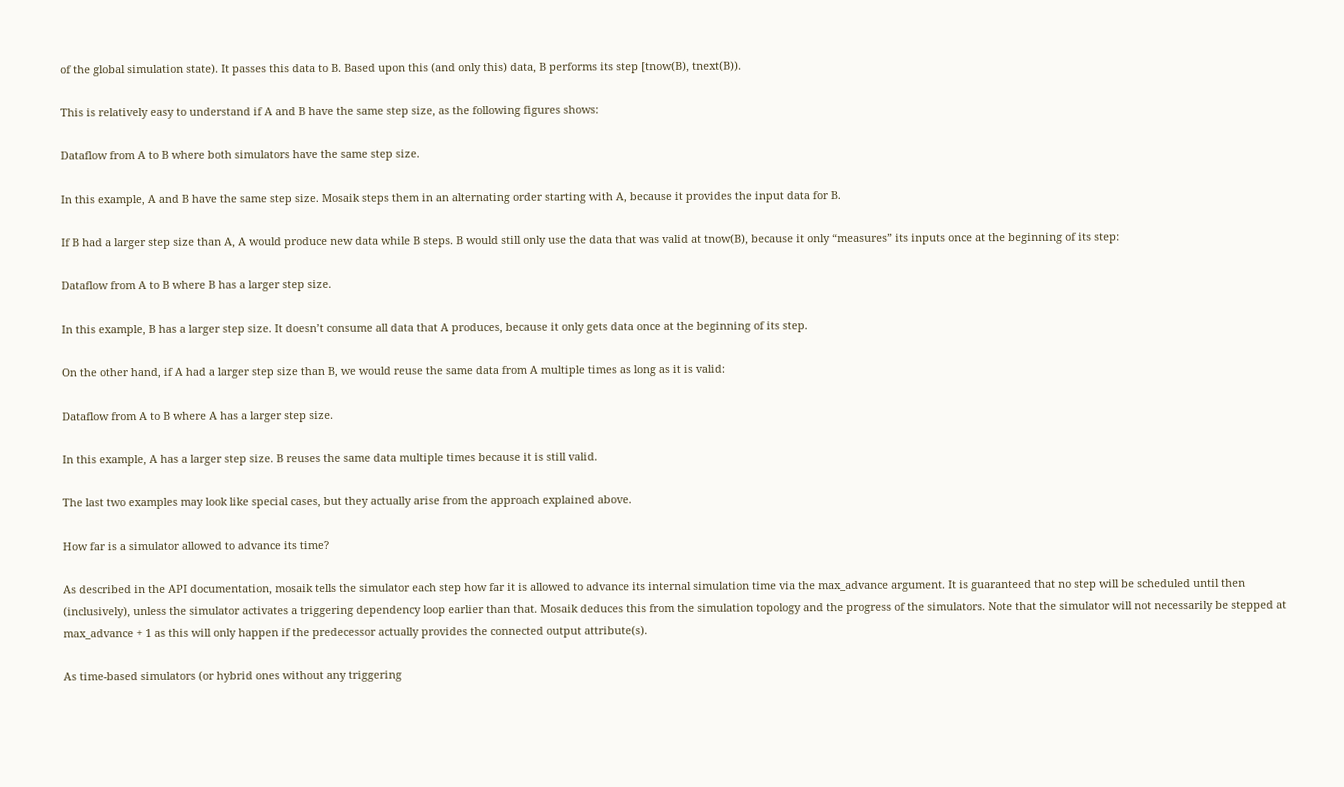of the global simulation state). It passes this data to B. Based upon this (and only this) data, B performs its step [tnow(B), tnext(B)).

This is relatively easy to understand if A and B have the same step size, as the following figures shows:

Dataflow from A to B where both simulators have the same step size.

In this example, A and B have the same step size. Mosaik steps them in an alternating order starting with A, because it provides the input data for B.

If B had a larger step size than A, A would produce new data while B steps. B would still only use the data that was valid at tnow(B), because it only “measures” its inputs once at the beginning of its step:

Dataflow from A to B where B has a larger step size.

In this example, B has a larger step size. It doesn’t consume all data that A produces, because it only gets data once at the beginning of its step.

On the other hand, if A had a larger step size than B, we would reuse the same data from A multiple times as long as it is valid:

Dataflow from A to B where A has a larger step size.

In this example, A has a larger step size. B reuses the same data multiple times because it is still valid.

The last two examples may look like special cases, but they actually arise from the approach explained above.

How far is a simulator allowed to advance its time?

As described in the API documentation, mosaik tells the simulator each step how far it is allowed to advance its internal simulation time via the max_advance argument. It is guaranteed that no step will be scheduled until then (inclusively), unless the simulator activates a triggering dependency loop earlier than that. Mosaik deduces this from the simulation topology and the progress of the simulators. Note that the simulator will not necessarily be stepped at max_advance + 1 as this will only happen if the predecessor actually provides the connected output attribute(s).

As time-based simulators (or hybrid ones without any triggering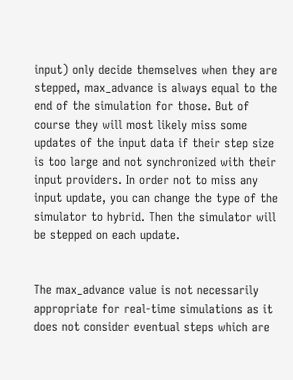input) only decide themselves when they are stepped, max_advance is always equal to the end of the simulation for those. But of course they will most likely miss some updates of the input data if their step size is too large and not synchronized with their input providers. In order not to miss any input update, you can change the type of the simulator to hybrid. Then the simulator will be stepped on each update.


The max_advance value is not necessarily appropriate for real-time simulations as it does not consider eventual steps which are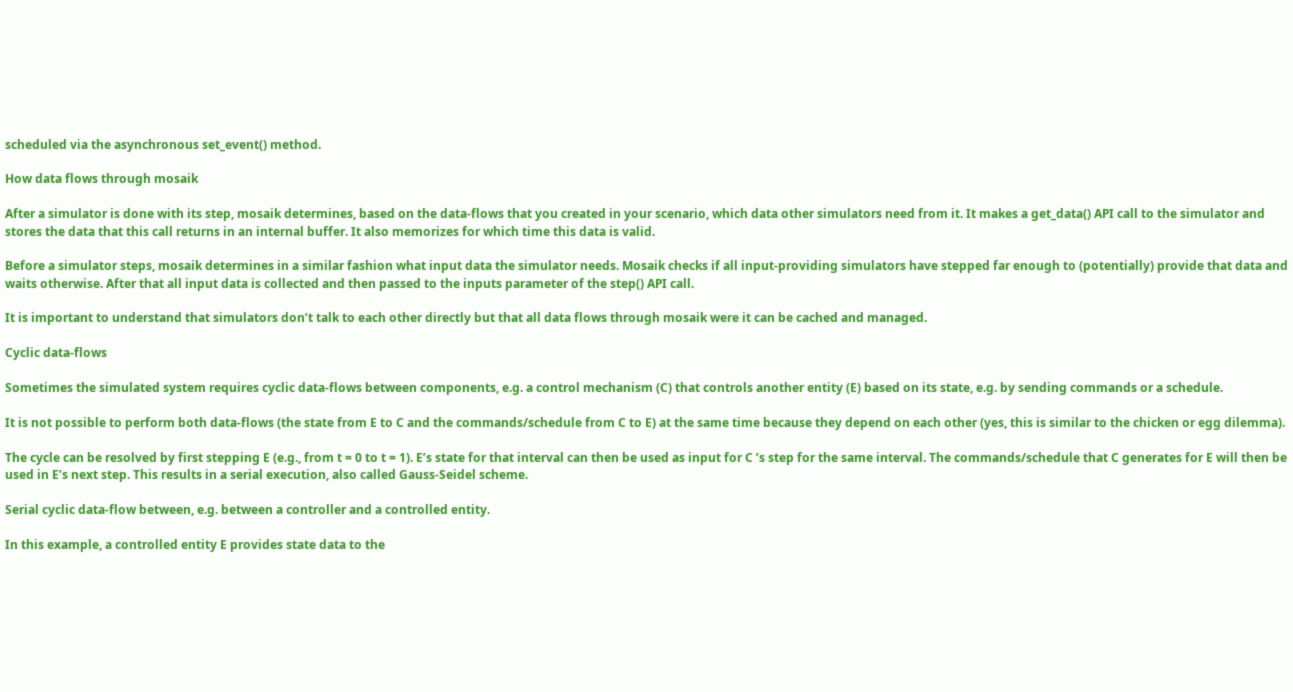scheduled via the asynchronous set_event() method.

How data flows through mosaik

After a simulator is done with its step, mosaik determines, based on the data-flows that you created in your scenario, which data other simulators need from it. It makes a get_data() API call to the simulator and stores the data that this call returns in an internal buffer. It also memorizes for which time this data is valid.

Before a simulator steps, mosaik determines in a similar fashion what input data the simulator needs. Mosaik checks if all input-providing simulators have stepped far enough to (potentially) provide that data and waits otherwise. After that all input data is collected and then passed to the inputs parameter of the step() API call.

It is important to understand that simulators don’t talk to each other directly but that all data flows through mosaik were it can be cached and managed.

Cyclic data-flows

Sometimes the simulated system requires cyclic data-flows between components, e.g. a control mechanism (C) that controls another entity (E) based on its state, e.g. by sending commands or a schedule.

It is not possible to perform both data-flows (the state from E to C and the commands/schedule from C to E) at the same time because they depend on each other (yes, this is similar to the chicken or egg dilemma).

The cycle can be resolved by first stepping E (e.g., from t = 0 to t = 1). E’s state for that interval can then be used as input for C ’s step for the same interval. The commands/schedule that C generates for E will then be used in E’s next step. This results in a serial execution, also called Gauss-Seidel scheme.

Serial cyclic data-flow between, e.g. between a controller and a controlled entity.

In this example, a controlled entity E provides state data to the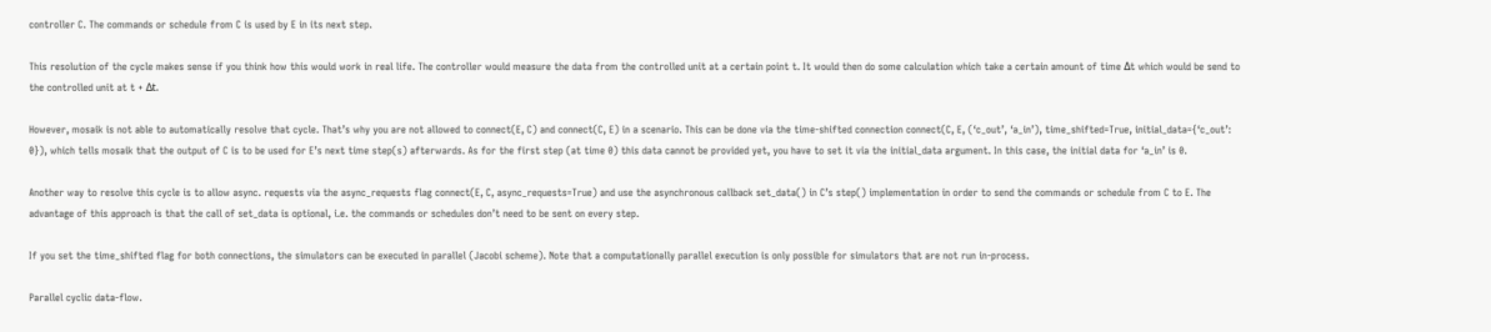controller C. The commands or schedule from C is used by E in its next step.

This resolution of the cycle makes sense if you think how this would work in real life. The controller would measure the data from the controlled unit at a certain point t. It would then do some calculation which take a certain amount of time Δt which would be send to the controlled unit at t + Δt.

However, mosaik is not able to automatically resolve that cycle. That’s why you are not allowed to connect(E, C) and connect(C, E) in a scenario. This can be done via the time-shifted connection connect(C, E, (‘c_out’, ‘a_in’), time_shifted=True, initial_data={‘c_out’: 0}), which tells mosaik that the output of C is to be used for E’s next time step(s) afterwards. As for the first step (at time 0) this data cannot be provided yet, you have to set it via the initial_data argument. In this case, the initial data for ‘a_in’ is 0.

Another way to resolve this cycle is to allow async. requests via the async_requests flag connect(E, C, async_requests=True) and use the asynchronous callback set_data() in C’s step() implementation in order to send the commands or schedule from C to E. The advantage of this approach is that the call of set_data is optional, i.e. the commands or schedules don’t need to be sent on every step.

If you set the time_shifted flag for both connections, the simulators can be executed in parallel (Jacobi scheme). Note that a computationally parallel execution is only possible for simulators that are not run in-process.

Parallel cyclic data-flow.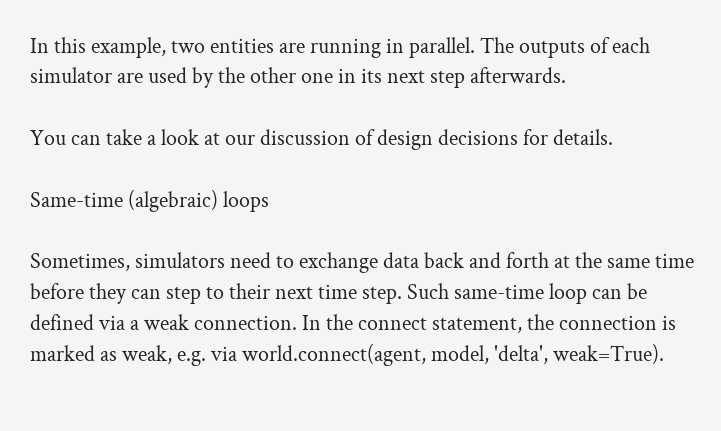In this example, two entities are running in parallel. The outputs of each simulator are used by the other one in its next step afterwards.

You can take a look at our discussion of design decisions for details.

Same-time (algebraic) loops

Sometimes, simulators need to exchange data back and forth at the same time before they can step to their next time step. Such same-time loop can be defined via a weak connection. In the connect statement, the connection is marked as weak, e.g. via world.connect(agent, model, 'delta', weak=True).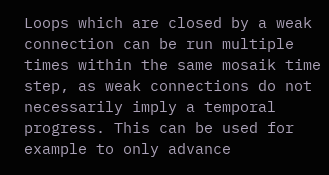Loops which are closed by a weak connection can be run multiple times within the same mosaik time step, as weak connections do not necessarily imply a temporal progress. This can be used for example to only advance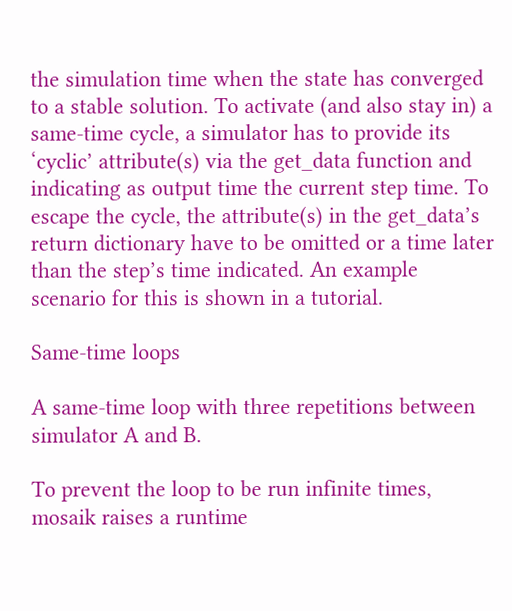the simulation time when the state has converged to a stable solution. To activate (and also stay in) a same-time cycle, a simulator has to provide its ‘cyclic’ attribute(s) via the get_data function and indicating as output time the current step time. To escape the cycle, the attribute(s) in the get_data’s return dictionary have to be omitted or a time later than the step’s time indicated. An example scenario for this is shown in a tutorial.

Same-time loops

A same-time loop with three repetitions between simulator A and B.

To prevent the loop to be run infinite times, mosaik raises a runtime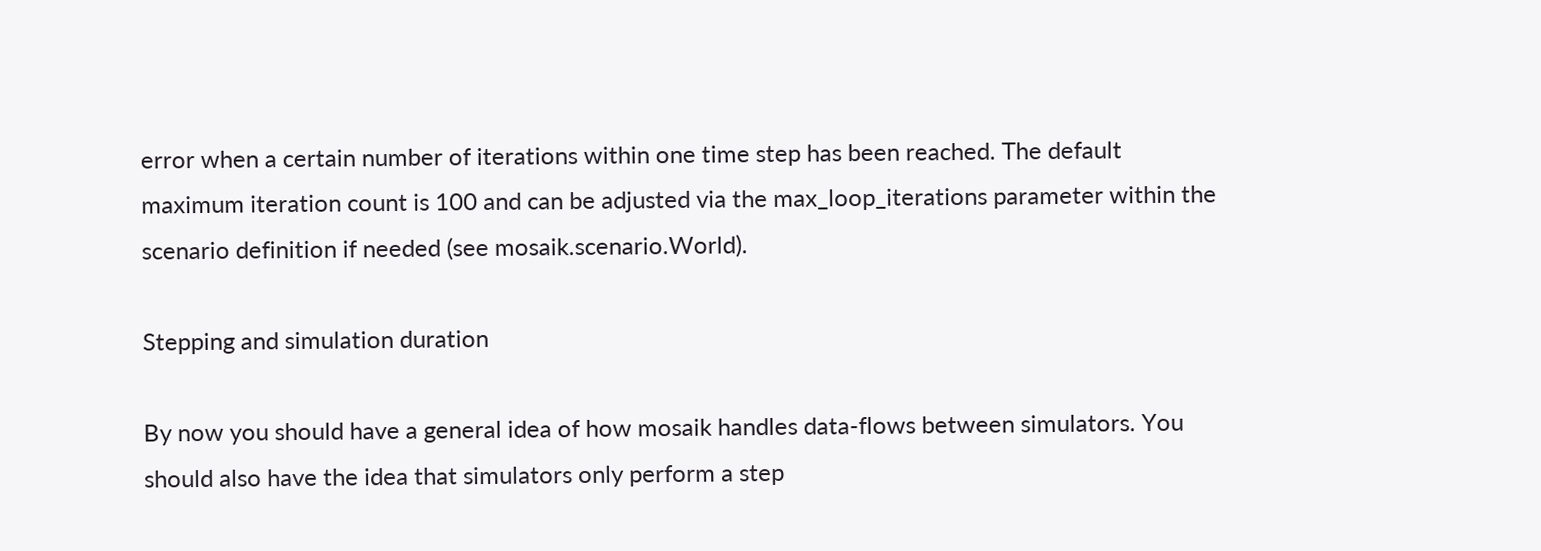error when a certain number of iterations within one time step has been reached. The default maximum iteration count is 100 and can be adjusted via the max_loop_iterations parameter within the scenario definition if needed (see mosaik.scenario.World).

Stepping and simulation duration

By now you should have a general idea of how mosaik handles data-flows between simulators. You should also have the idea that simulators only perform a step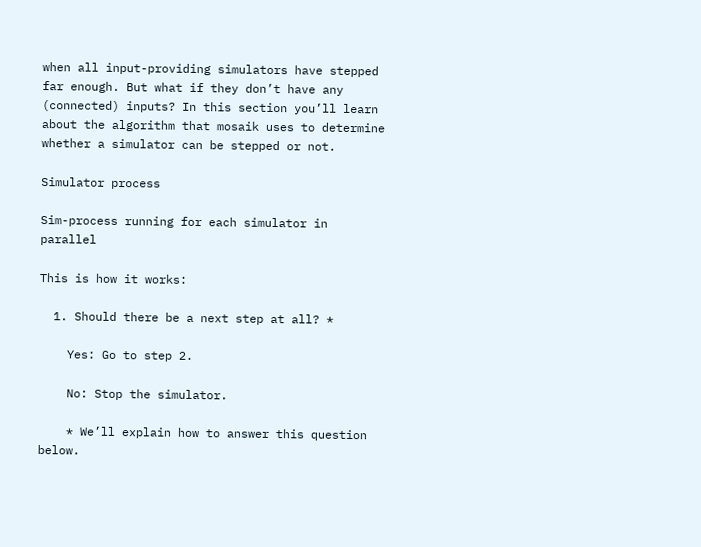when all input-providing simulators have stepped far enough. But what if they don’t have any (connected) inputs? In this section you’ll learn about the algorithm that mosaik uses to determine whether a simulator can be stepped or not.

Simulator process

Sim-process running for each simulator in parallel

This is how it works:

  1. Should there be a next step at all? *

    Yes: Go to step 2.

    No: Stop the simulator.

    * We’ll explain how to answer this question below.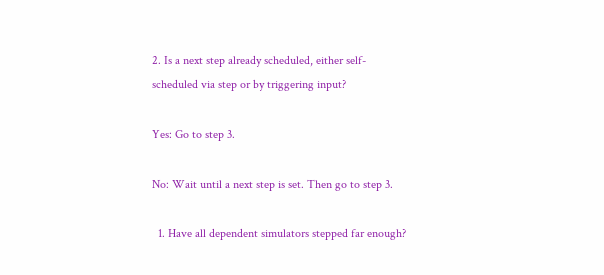2. Is a next step already scheduled, either self-scheduled via step or by triggering input?

Yes: Go to step 3.

No: Wait until a next step is set. Then go to step 3.

  1. Have all dependent simulators stepped far enough?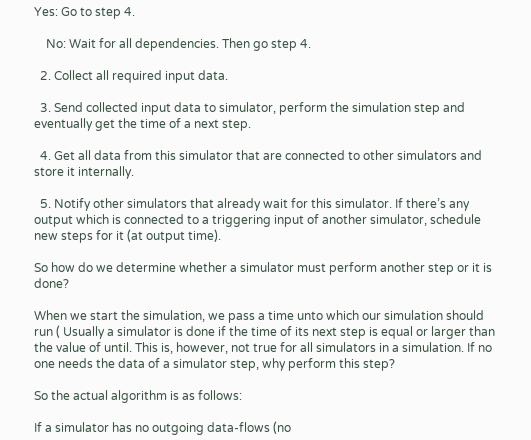Yes: Go to step 4.

    No: Wait for all dependencies. Then go step 4.

  2. Collect all required input data.

  3. Send collected input data to simulator, perform the simulation step and eventually get the time of a next step.

  4. Get all data from this simulator that are connected to other simulators and store it internally.

  5. Notify other simulators that already wait for this simulator. If there’s any output which is connected to a triggering input of another simulator, schedule new steps for it (at output time).

So how do we determine whether a simulator must perform another step or it is done?

When we start the simulation, we pass a time unto which our simulation should run ( Usually a simulator is done if the time of its next step is equal or larger than the value of until. This is, however, not true for all simulators in a simulation. If no one needs the data of a simulator step, why perform this step?

So the actual algorithm is as follows:

If a simulator has no outgoing data-flows (no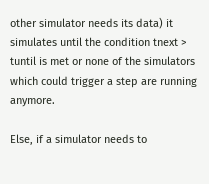other simulator needs its data) it simulates until the condition tnext > tuntil is met or none of the simulators which could trigger a step are running anymore.

Else, if a simulator needs to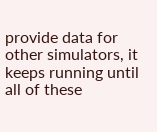provide data for other simulators, it keeps running until all of these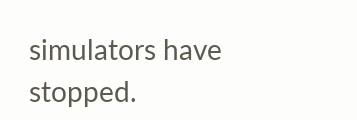simulators have stopped.